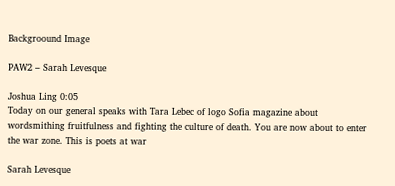Backgroound Image

PAW2 – Sarah Levesque

Joshua Ling 0:05
Today on our general speaks with Tara Lebec of logo Sofia magazine about wordsmithing fruitfulness and fighting the culture of death. You are now about to enter the war zone. This is poets at war

Sarah Levesque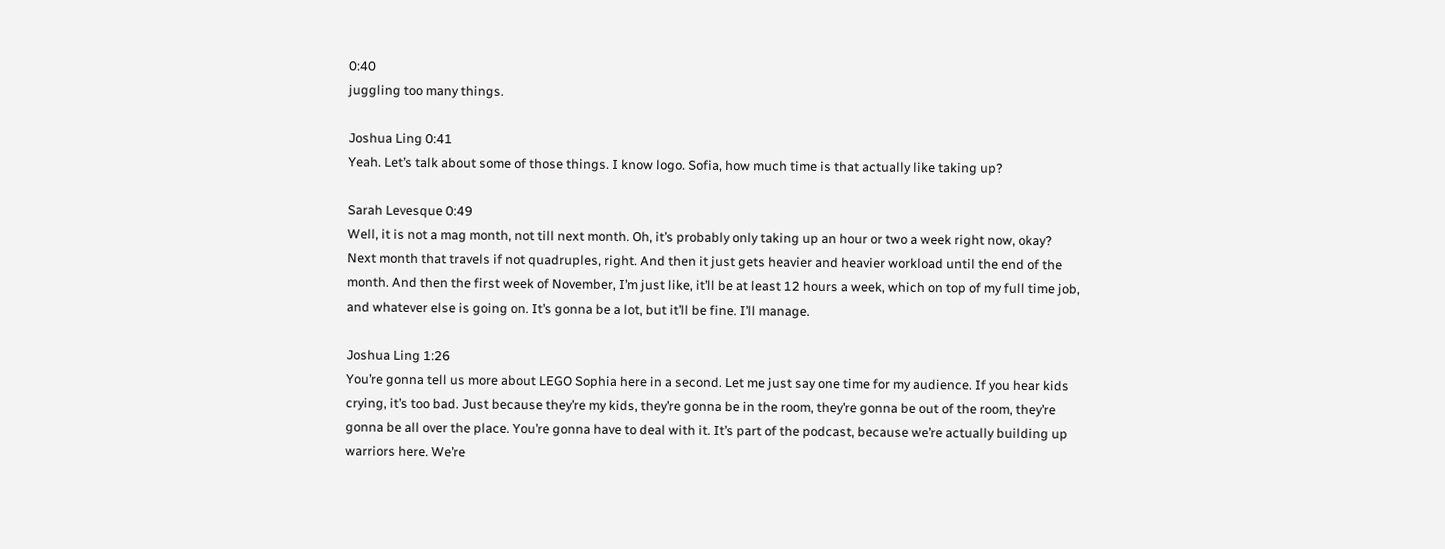0:40
juggling too many things.

Joshua Ling 0:41
Yeah. Let’s talk about some of those things. I know logo. Sofia, how much time is that actually like taking up?

Sarah Levesque 0:49
Well, it is not a mag month, not till next month. Oh, it’s probably only taking up an hour or two a week right now, okay? Next month that travels if not quadruples, right. And then it just gets heavier and heavier workload until the end of the month. And then the first week of November, I’m just like, it’ll be at least 12 hours a week, which on top of my full time job, and whatever else is going on. It’s gonna be a lot, but it’ll be fine. I’ll manage.

Joshua Ling 1:26
You’re gonna tell us more about LEGO Sophia here in a second. Let me just say one time for my audience. If you hear kids crying, it’s too bad. Just because they’re my kids, they’re gonna be in the room, they’re gonna be out of the room, they’re gonna be all over the place. You’re gonna have to deal with it. It’s part of the podcast, because we’re actually building up warriors here. We’re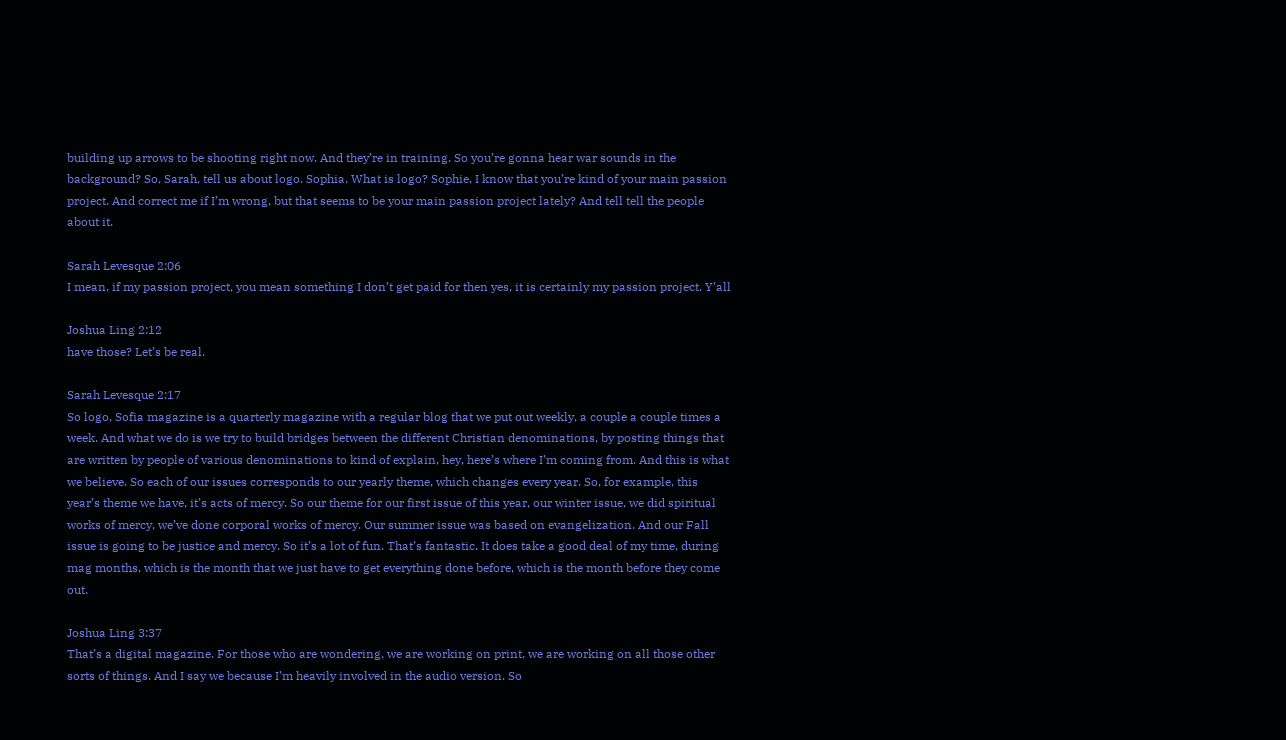building up arrows to be shooting right now. And they’re in training. So you’re gonna hear war sounds in the background? So, Sarah, tell us about logo. Sophia. What is logo? Sophie, I know that you’re kind of your main passion project. And correct me if I’m wrong, but that seems to be your main passion project lately? And tell tell the people about it.

Sarah Levesque 2:06
I mean, if my passion project, you mean something I don’t get paid for then yes, it is certainly my passion project. Y’all

Joshua Ling 2:12
have those? Let’s be real.

Sarah Levesque 2:17
So logo, Sofia magazine is a quarterly magazine with a regular blog that we put out weekly, a couple a couple times a week. And what we do is we try to build bridges between the different Christian denominations, by posting things that are written by people of various denominations to kind of explain, hey, here’s where I’m coming from. And this is what we believe. So each of our issues corresponds to our yearly theme, which changes every year. So, for example, this year’s theme we have, it’s acts of mercy. So our theme for our first issue of this year, our winter issue, we did spiritual works of mercy, we’ve done corporal works of mercy. Our summer issue was based on evangelization. And our Fall issue is going to be justice and mercy. So it’s a lot of fun. That’s fantastic. It does take a good deal of my time, during mag months, which is the month that we just have to get everything done before, which is the month before they come out.

Joshua Ling 3:37
That’s a digital magazine. For those who are wondering, we are working on print, we are working on all those other sorts of things. And I say we because I’m heavily involved in the audio version. So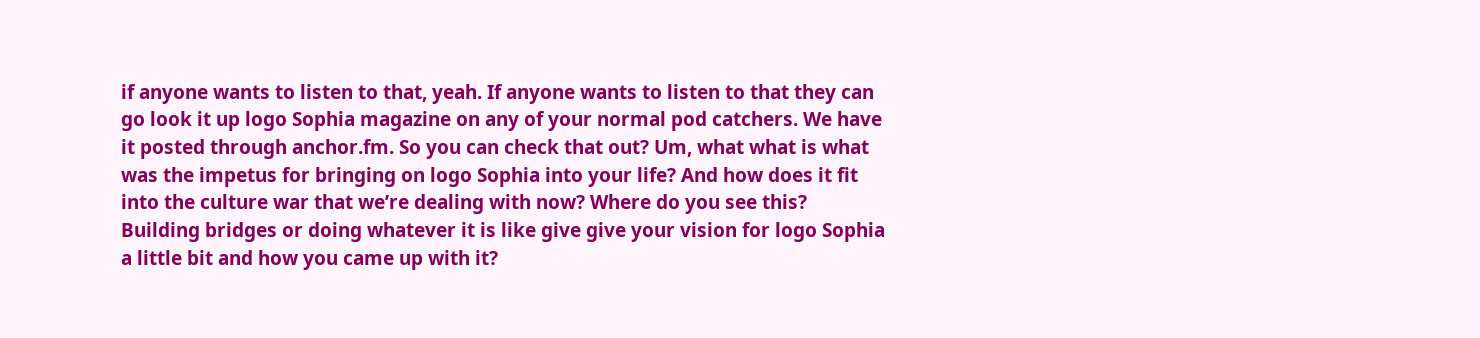if anyone wants to listen to that, yeah. If anyone wants to listen to that they can go look it up logo Sophia magazine on any of your normal pod catchers. We have it posted through anchor.fm. So you can check that out? Um, what what is what was the impetus for bringing on logo Sophia into your life? And how does it fit into the culture war that we’re dealing with now? Where do you see this? Building bridges or doing whatever it is like give give your vision for logo Sophia a little bit and how you came up with it?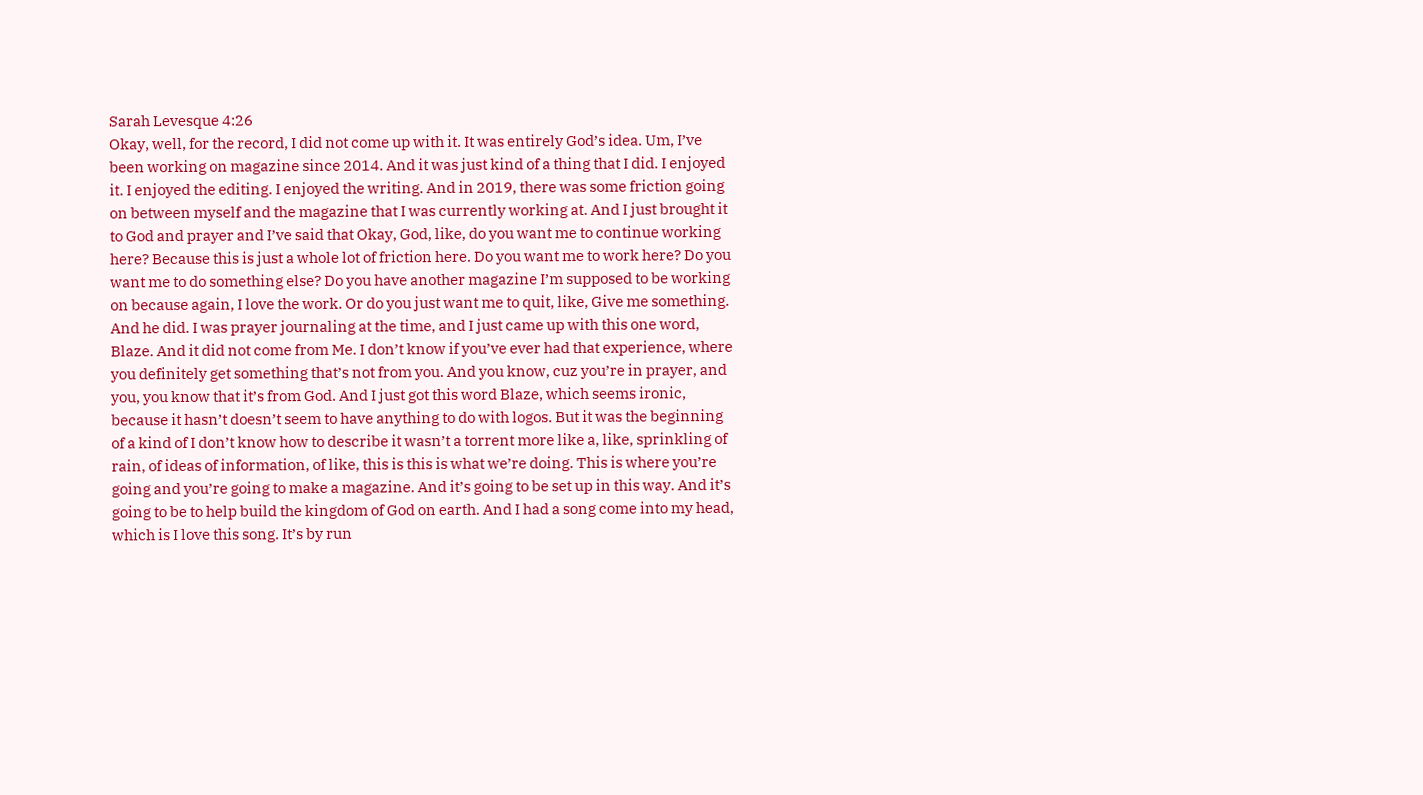Sarah Levesque 4:26
Okay, well, for the record, I did not come up with it. It was entirely God’s idea. Um, I’ve been working on magazine since 2014. And it was just kind of a thing that I did. I enjoyed it. I enjoyed the editing. I enjoyed the writing. And in 2019, there was some friction going on between myself and the magazine that I was currently working at. And I just brought it to God and prayer and I’ve said that Okay, God, like, do you want me to continue working here? Because this is just a whole lot of friction here. Do you want me to work here? Do you want me to do something else? Do you have another magazine I’m supposed to be working on because again, I love the work. Or do you just want me to quit, like, Give me something. And he did. I was prayer journaling at the time, and I just came up with this one word, Blaze. And it did not come from Me. I don’t know if you’ve ever had that experience, where you definitely get something that’s not from you. And you know, cuz you’re in prayer, and you, you know that it’s from God. And I just got this word Blaze, which seems ironic, because it hasn’t doesn’t seem to have anything to do with logos. But it was the beginning of a kind of I don’t know how to describe it wasn’t a torrent more like a, like, sprinkling of rain, of ideas of information, of like, this is this is what we’re doing. This is where you’re going and you’re going to make a magazine. And it’s going to be set up in this way. And it’s going to be to help build the kingdom of God on earth. And I had a song come into my head, which is I love this song. It’s by run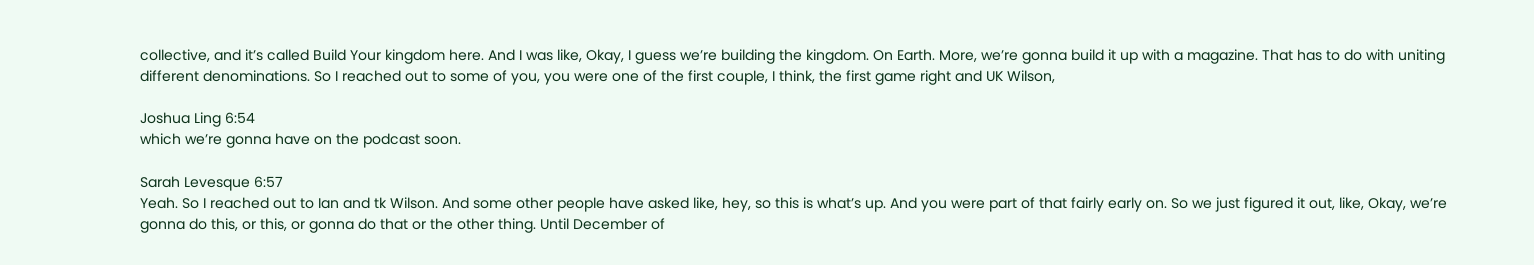collective, and it’s called Build Your kingdom here. And I was like, Okay, I guess we’re building the kingdom. On Earth. More, we’re gonna build it up with a magazine. That has to do with uniting different denominations. So I reached out to some of you, you were one of the first couple, I think, the first game right and UK Wilson,

Joshua Ling 6:54
which we’re gonna have on the podcast soon.

Sarah Levesque 6:57
Yeah. So I reached out to Ian and tk Wilson. And some other people have asked like, hey, so this is what’s up. And you were part of that fairly early on. So we just figured it out, like, Okay, we’re gonna do this, or this, or gonna do that or the other thing. Until December of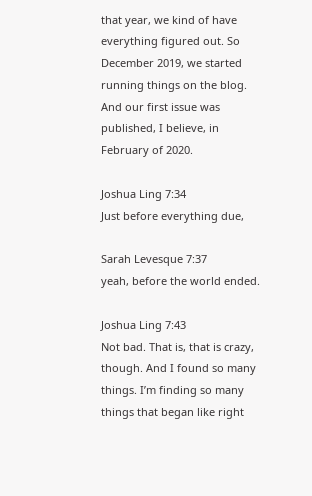that year, we kind of have everything figured out. So December 2019, we started running things on the blog. And our first issue was published, I believe, in February of 2020.

Joshua Ling 7:34
Just before everything due,

Sarah Levesque 7:37
yeah, before the world ended.

Joshua Ling 7:43
Not bad. That is, that is crazy, though. And I found so many things. I’m finding so many things that began like right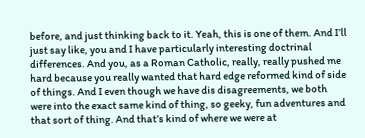before, and just thinking back to it. Yeah, this is one of them. And I’ll just say like, you and I have particularly interesting doctrinal differences. And you, as a Roman Catholic, really, really pushed me hard because you really wanted that hard edge reformed kind of side of things. And I even though we have dis disagreements, we both were into the exact same kind of thing, so geeky, fun adventures and that sort of thing. And that’s kind of where we were at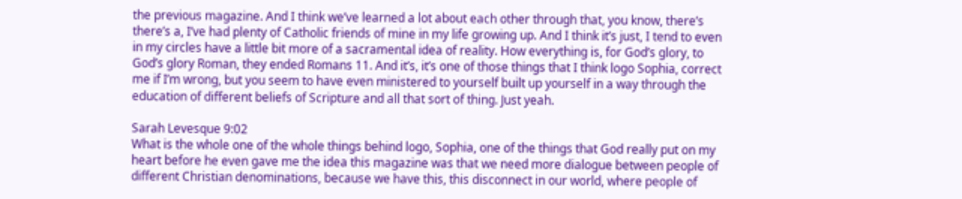the previous magazine. And I think we’ve learned a lot about each other through that, you know, there’s there’s a, I’ve had plenty of Catholic friends of mine in my life growing up. And I think it’s just, I tend to even in my circles have a little bit more of a sacramental idea of reality. How everything is, for God’s glory, to God’s glory Roman, they ended Romans 11. And it’s, it’s one of those things that I think logo Sophia, correct me if I’m wrong, but you seem to have even ministered to yourself built up yourself in a way through the education of different beliefs of Scripture and all that sort of thing. Just yeah.

Sarah Levesque 9:02
What is the whole one of the whole things behind logo, Sophia, one of the things that God really put on my heart before he even gave me the idea this magazine was that we need more dialogue between people of different Christian denominations, because we have this, this disconnect in our world, where people of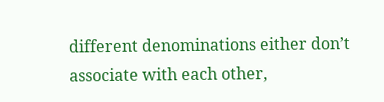different denominations either don’t associate with each other,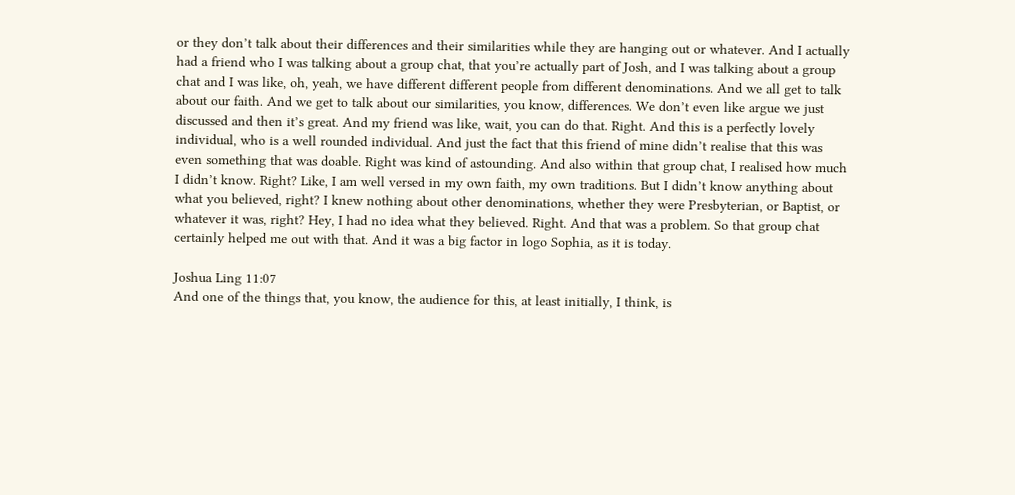or they don’t talk about their differences and their similarities while they are hanging out or whatever. And I actually had a friend who I was talking about a group chat, that you’re actually part of Josh, and I was talking about a group chat and I was like, oh, yeah, we have different different people from different denominations. And we all get to talk about our faith. And we get to talk about our similarities, you know, differences. We don’t even like argue we just discussed and then it’s great. And my friend was like, wait, you can do that. Right. And this is a perfectly lovely individual, who is a well rounded individual. And just the fact that this friend of mine didn’t realise that this was even something that was doable. Right was kind of astounding. And also within that group chat, I realised how much I didn’t know. Right? Like, I am well versed in my own faith, my own traditions. But I didn’t know anything about what you believed, right? I knew nothing about other denominations, whether they were Presbyterian, or Baptist, or whatever it was, right? Hey, I had no idea what they believed. Right. And that was a problem. So that group chat certainly helped me out with that. And it was a big factor in logo Sophia, as it is today.

Joshua Ling 11:07
And one of the things that, you know, the audience for this, at least initially, I think, is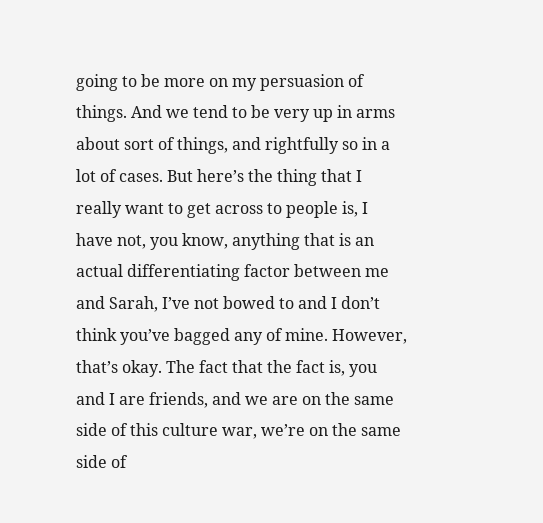going to be more on my persuasion of things. And we tend to be very up in arms about sort of things, and rightfully so in a lot of cases. But here’s the thing that I really want to get across to people is, I have not, you know, anything that is an actual differentiating factor between me and Sarah, I’ve not bowed to and I don’t think you’ve bagged any of mine. However, that’s okay. The fact that the fact is, you and I are friends, and we are on the same side of this culture war, we’re on the same side of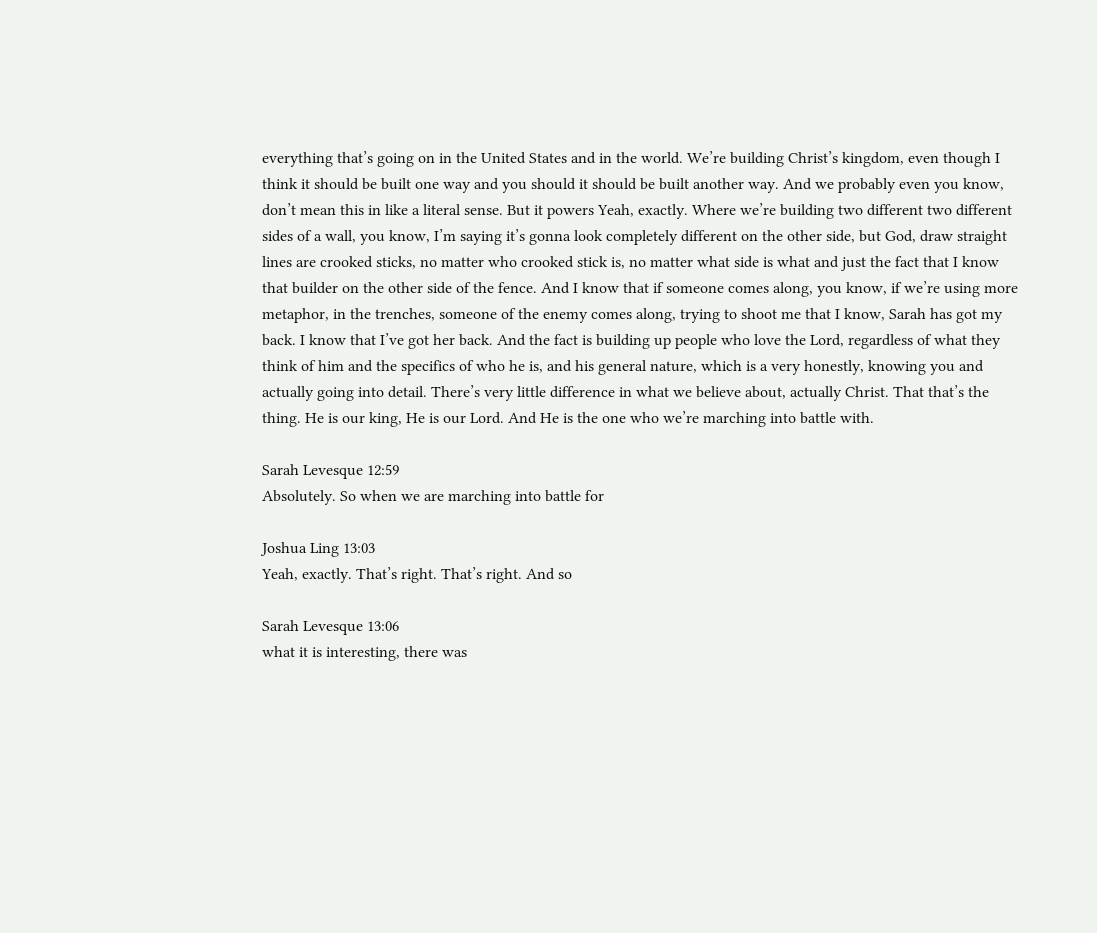everything that’s going on in the United States and in the world. We’re building Christ’s kingdom, even though I think it should be built one way and you should it should be built another way. And we probably even you know, don’t mean this in like a literal sense. But it powers Yeah, exactly. Where we’re building two different two different sides of a wall, you know, I’m saying it’s gonna look completely different on the other side, but God, draw straight lines are crooked sticks, no matter who crooked stick is, no matter what side is what and just the fact that I know that builder on the other side of the fence. And I know that if someone comes along, you know, if we’re using more metaphor, in the trenches, someone of the enemy comes along, trying to shoot me that I know, Sarah has got my back. I know that I’ve got her back. And the fact is building up people who love the Lord, regardless of what they think of him and the specifics of who he is, and his general nature, which is a very honestly, knowing you and actually going into detail. There’s very little difference in what we believe about, actually Christ. That that’s the thing. He is our king, He is our Lord. And He is the one who we’re marching into battle with.

Sarah Levesque 12:59
Absolutely. So when we are marching into battle for

Joshua Ling 13:03
Yeah, exactly. That’s right. That’s right. And so

Sarah Levesque 13:06
what it is interesting, there was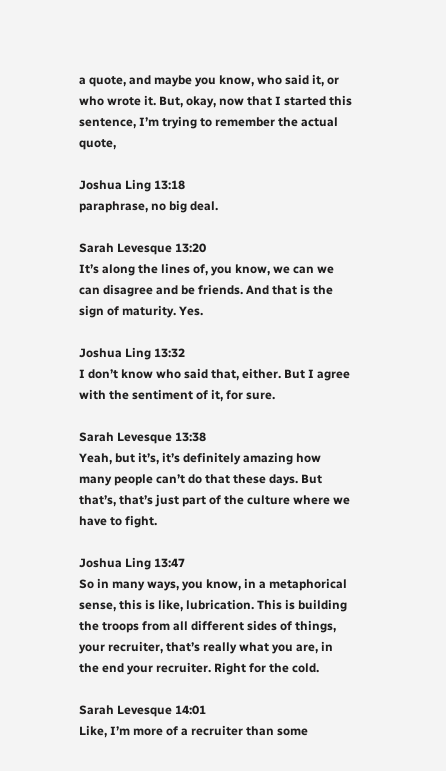a quote, and maybe you know, who said it, or who wrote it. But, okay, now that I started this sentence, I’m trying to remember the actual quote,

Joshua Ling 13:18
paraphrase, no big deal.

Sarah Levesque 13:20
It’s along the lines of, you know, we can we can disagree and be friends. And that is the sign of maturity. Yes.

Joshua Ling 13:32
I don’t know who said that, either. But I agree with the sentiment of it, for sure.

Sarah Levesque 13:38
Yeah, but it’s, it’s definitely amazing how many people can’t do that these days. But that’s, that’s just part of the culture where we have to fight.

Joshua Ling 13:47
So in many ways, you know, in a metaphorical sense, this is like, lubrication. This is building the troops from all different sides of things, your recruiter, that’s really what you are, in the end your recruiter. Right for the cold.

Sarah Levesque 14:01
Like, I’m more of a recruiter than some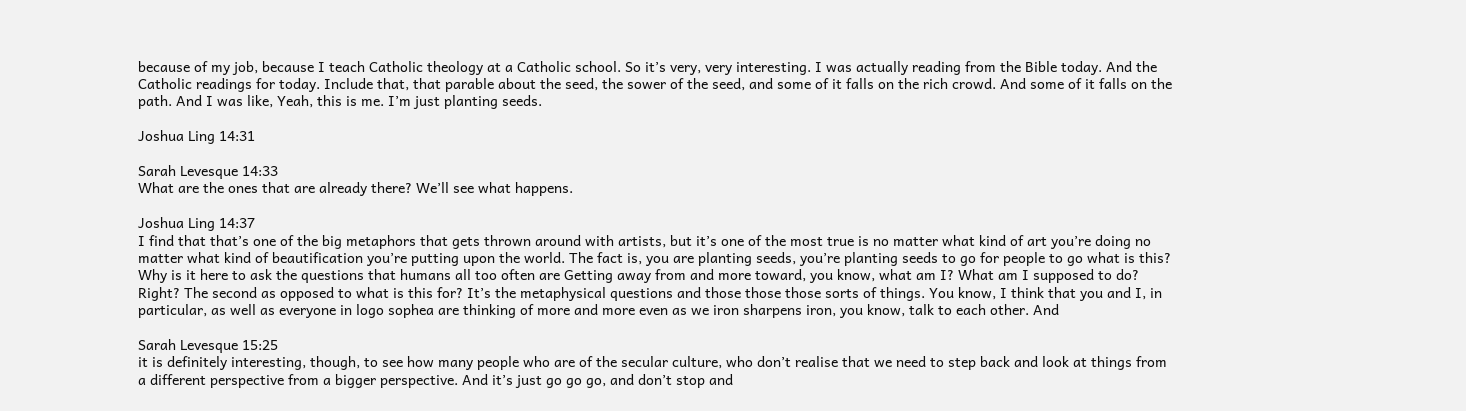because of my job, because I teach Catholic theology at a Catholic school. So it’s very, very interesting. I was actually reading from the Bible today. And the Catholic readings for today. Include that, that parable about the seed, the sower of the seed, and some of it falls on the rich crowd. And some of it falls on the path. And I was like, Yeah, this is me. I’m just planting seeds.

Joshua Ling 14:31

Sarah Levesque 14:33
What are the ones that are already there? We’ll see what happens.

Joshua Ling 14:37
I find that that’s one of the big metaphors that gets thrown around with artists, but it’s one of the most true is no matter what kind of art you’re doing no matter what kind of beautification you’re putting upon the world. The fact is, you are planting seeds, you’re planting seeds to go for people to go what is this? Why is it here to ask the questions that humans all too often are Getting away from and more toward, you know, what am I? What am I supposed to do? Right? The second as opposed to what is this for? It’s the metaphysical questions and those those those sorts of things. You know, I think that you and I, in particular, as well as everyone in logo sophea are thinking of more and more even as we iron sharpens iron, you know, talk to each other. And

Sarah Levesque 15:25
it is definitely interesting, though, to see how many people who are of the secular culture, who don’t realise that we need to step back and look at things from a different perspective from a bigger perspective. And it’s just go go go, and don’t stop and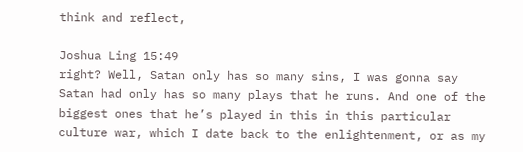think and reflect,

Joshua Ling 15:49
right? Well, Satan only has so many sins, I was gonna say Satan had only has so many plays that he runs. And one of the biggest ones that he’s played in this in this particular culture war, which I date back to the enlightenment, or as my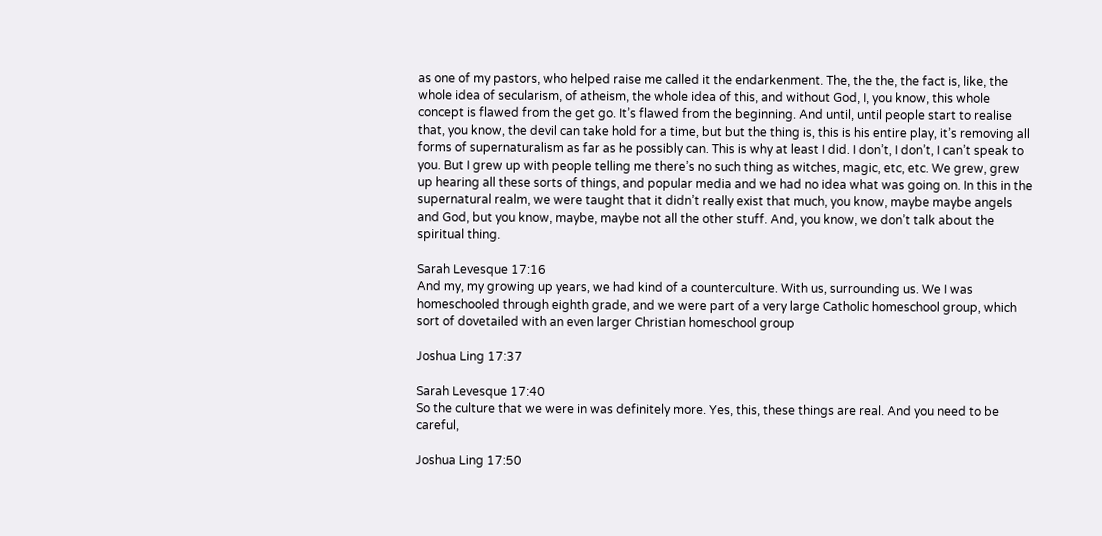as one of my pastors, who helped raise me called it the endarkenment. The, the the, the fact is, like, the whole idea of secularism, of atheism, the whole idea of this, and without God, I, you know, this whole concept is flawed from the get go. It’s flawed from the beginning. And until, until people start to realise that, you know, the devil can take hold for a time, but but the thing is, this is his entire play, it’s removing all forms of supernaturalism as far as he possibly can. This is why at least I did. I don’t, I don’t, I can’t speak to you. But I grew up with people telling me there’s no such thing as witches, magic, etc, etc. We grew, grew up hearing all these sorts of things, and popular media and we had no idea what was going on. In this in the supernatural realm, we were taught that it didn’t really exist that much, you know, maybe maybe angels and God, but you know, maybe, maybe not all the other stuff. And, you know, we don’t talk about the spiritual thing.

Sarah Levesque 17:16
And my, my growing up years, we had kind of a counterculture. With us, surrounding us. We I was homeschooled through eighth grade, and we were part of a very large Catholic homeschool group, which sort of dovetailed with an even larger Christian homeschool group

Joshua Ling 17:37

Sarah Levesque 17:40
So the culture that we were in was definitely more. Yes, this, these things are real. And you need to be careful,

Joshua Ling 17:50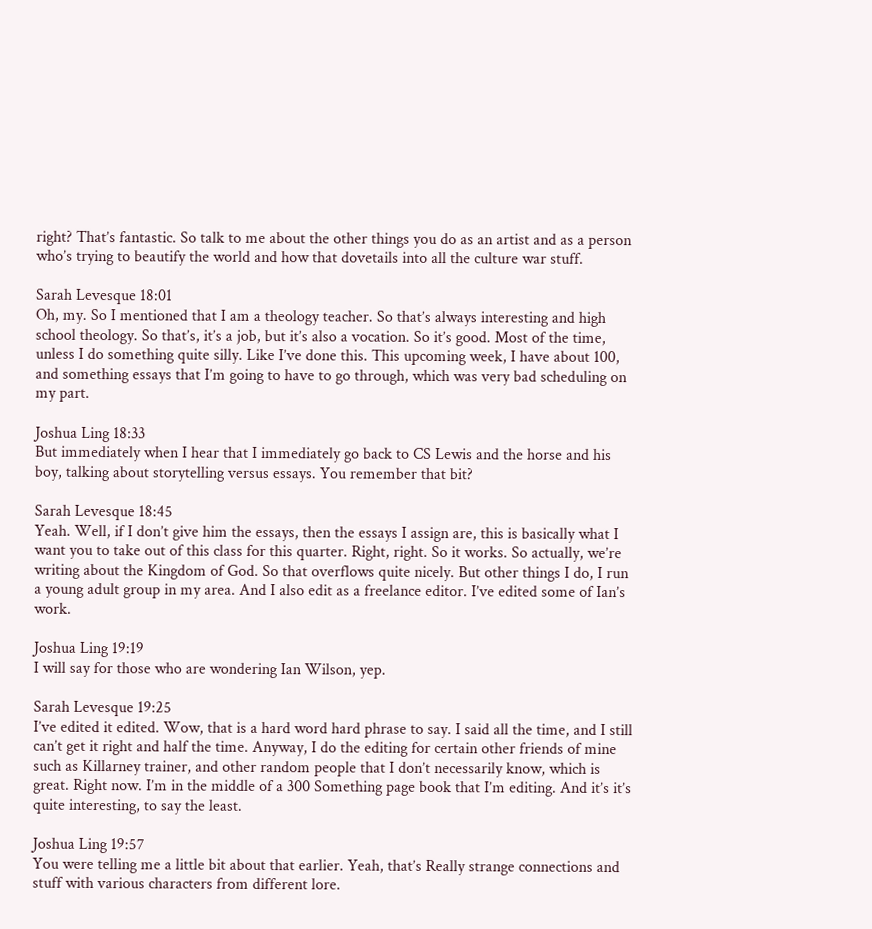right? That’s fantastic. So talk to me about the other things you do as an artist and as a person who’s trying to beautify the world and how that dovetails into all the culture war stuff.

Sarah Levesque 18:01
Oh, my. So I mentioned that I am a theology teacher. So that’s always interesting and high school theology. So that’s, it’s a job, but it’s also a vocation. So it’s good. Most of the time, unless I do something quite silly. Like I’ve done this. This upcoming week, I have about 100, and something essays that I’m going to have to go through, which was very bad scheduling on my part.

Joshua Ling 18:33
But immediately when I hear that I immediately go back to CS Lewis and the horse and his boy, talking about storytelling versus essays. You remember that bit?

Sarah Levesque 18:45
Yeah. Well, if I don’t give him the essays, then the essays I assign are, this is basically what I want you to take out of this class for this quarter. Right, right. So it works. So actually, we’re writing about the Kingdom of God. So that overflows quite nicely. But other things I do, I run a young adult group in my area. And I also edit as a freelance editor. I’ve edited some of Ian’s work.

Joshua Ling 19:19
I will say for those who are wondering Ian Wilson, yep.

Sarah Levesque 19:25
I’ve edited it edited. Wow, that is a hard word hard phrase to say. I said all the time, and I still can’t get it right and half the time. Anyway, I do the editing for certain other friends of mine such as Killarney trainer, and other random people that I don’t necessarily know, which is great. Right now. I’m in the middle of a 300 Something page book that I’m editing. And it’s it’s quite interesting, to say the least.

Joshua Ling 19:57
You were telling me a little bit about that earlier. Yeah, that’s Really strange connections and stuff with various characters from different lore.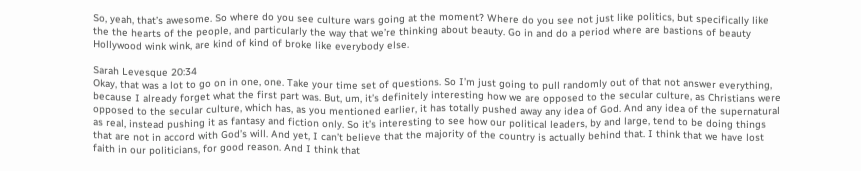So, yeah, that’s awesome. So where do you see culture wars going at the moment? Where do you see not just like politics, but specifically like the the hearts of the people, and particularly the way that we’re thinking about beauty. Go in and do a period where are bastions of beauty Hollywood wink wink, are kind of kind of broke like everybody else.

Sarah Levesque 20:34
Okay, that was a lot to go on in one, one. Take your time set of questions. So I’m just going to pull randomly out of that not answer everything, because I already forget what the first part was. But, um, it’s definitely interesting how we are opposed to the secular culture, as Christians were opposed to the secular culture, which has, as you mentioned earlier, it has totally pushed away any idea of God. And any idea of the supernatural as real, instead pushing it as fantasy and fiction only. So it’s interesting to see how our political leaders, by and large, tend to be doing things that are not in accord with God’s will. And yet, I can’t believe that the majority of the country is actually behind that. I think that we have lost faith in our politicians, for good reason. And I think that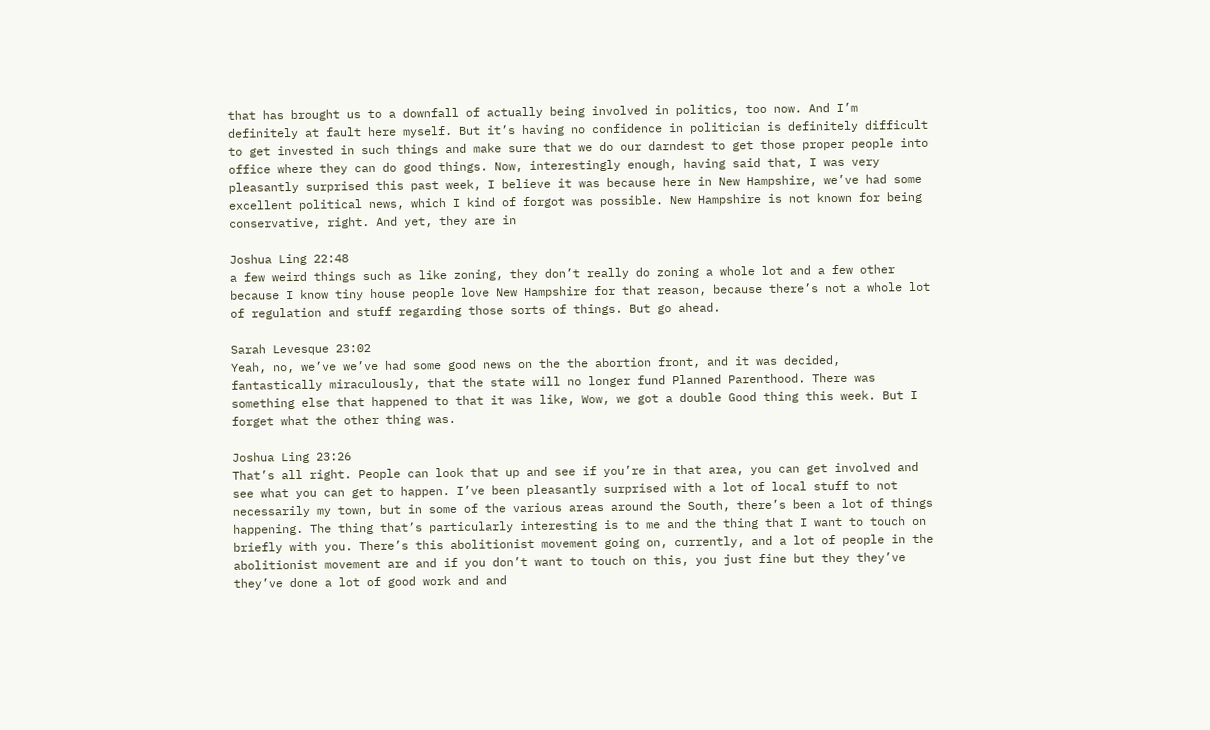that has brought us to a downfall of actually being involved in politics, too now. And I’m definitely at fault here myself. But it’s having no confidence in politician is definitely difficult to get invested in such things and make sure that we do our darndest to get those proper people into office where they can do good things. Now, interestingly enough, having said that, I was very pleasantly surprised this past week, I believe it was because here in New Hampshire, we’ve had some excellent political news, which I kind of forgot was possible. New Hampshire is not known for being conservative, right. And yet, they are in

Joshua Ling 22:48
a few weird things such as like zoning, they don’t really do zoning a whole lot and a few other because I know tiny house people love New Hampshire for that reason, because there’s not a whole lot of regulation and stuff regarding those sorts of things. But go ahead.

Sarah Levesque 23:02
Yeah, no, we’ve we’ve had some good news on the the abortion front, and it was decided, fantastically miraculously, that the state will no longer fund Planned Parenthood. There was something else that happened to that it was like, Wow, we got a double Good thing this week. But I forget what the other thing was.

Joshua Ling 23:26
That’s all right. People can look that up and see if you’re in that area, you can get involved and see what you can get to happen. I’ve been pleasantly surprised with a lot of local stuff to not necessarily my town, but in some of the various areas around the South, there’s been a lot of things happening. The thing that’s particularly interesting is to me and the thing that I want to touch on briefly with you. There’s this abolitionist movement going on, currently, and a lot of people in the abolitionist movement are and if you don’t want to touch on this, you just fine but they they’ve they’ve done a lot of good work and and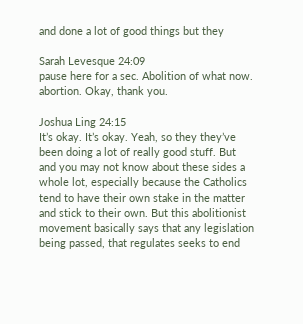and done a lot of good things but they

Sarah Levesque 24:09
pause here for a sec. Abolition of what now. abortion. Okay, thank you.

Joshua Ling 24:15
It’s okay. It’s okay. Yeah, so they they’ve been doing a lot of really good stuff. But and you may not know about these sides a whole lot, especially because the Catholics tend to have their own stake in the matter and stick to their own. But this abolitionist movement basically says that any legislation being passed, that regulates seeks to end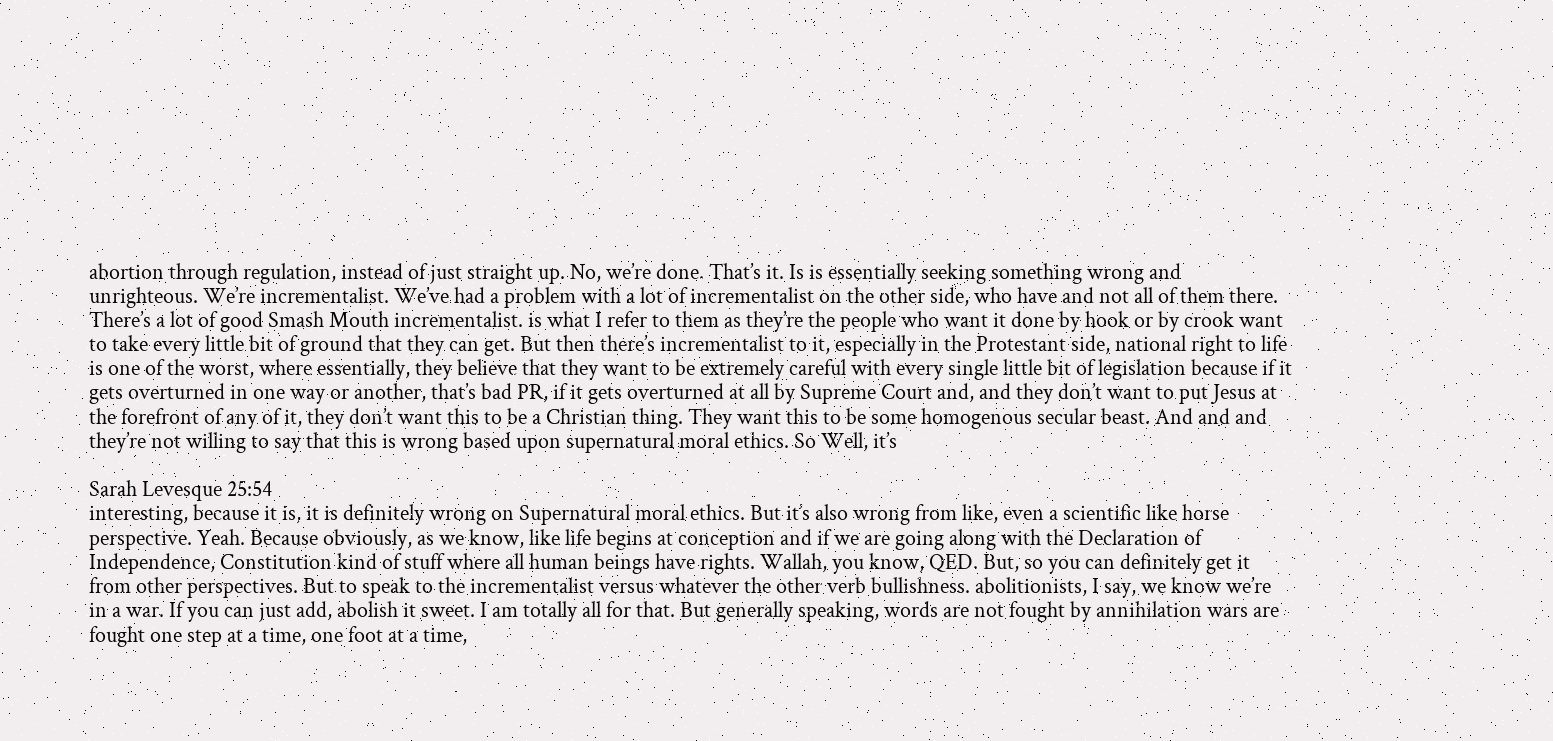abortion through regulation, instead of just straight up. No, we’re done. That’s it. Is is essentially seeking something wrong and unrighteous. We’re incrementalist. We’ve had a problem with a lot of incrementalist on the other side, who have and not all of them there. There’s a lot of good Smash Mouth incrementalist. is what I refer to them as they’re the people who want it done by hook or by crook want to take every little bit of ground that they can get. But then there’s incrementalist to it, especially in the Protestant side, national right to life is one of the worst, where essentially, they believe that they want to be extremely careful with every single little bit of legislation because if it gets overturned in one way or another, that’s bad PR, if it gets overturned at all by Supreme Court and, and they don’t want to put Jesus at the forefront of any of it, they don’t want this to be a Christian thing. They want this to be some homogenous secular beast. And and and they’re not willing to say that this is wrong based upon supernatural moral ethics. So Well, it’s

Sarah Levesque 25:54
interesting, because it is, it is definitely wrong on Supernatural moral ethics. But it’s also wrong from like, even a scientific like horse perspective. Yeah. Because obviously, as we know, like life begins at conception and if we are going along with the Declaration of Independence, Constitution kind of stuff where all human beings have rights. Wallah, you know, QED. But, so you can definitely get it from other perspectives. But to speak to the incrementalist versus whatever the other verb bullishness. abolitionists, I say, we know we’re in a war. If you can just add, abolish it sweet. I am totally all for that. But generally speaking, words are not fought by annihilation wars are fought one step at a time, one foot at a time,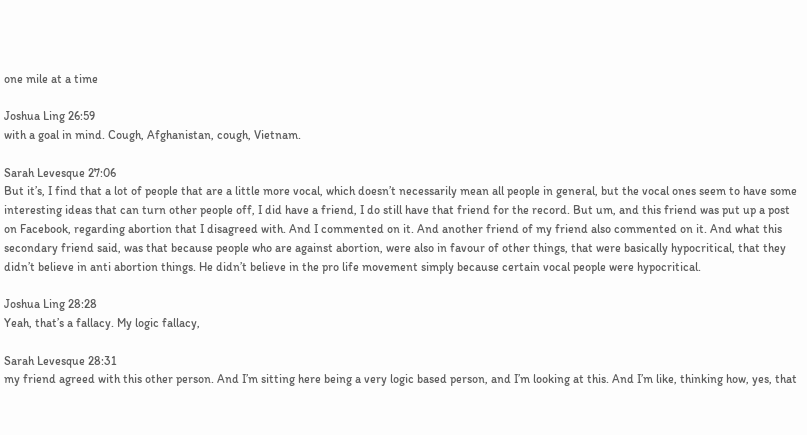one mile at a time

Joshua Ling 26:59
with a goal in mind. Cough, Afghanistan, cough, Vietnam.

Sarah Levesque 27:06
But it’s, I find that a lot of people that are a little more vocal, which doesn’t necessarily mean all people in general, but the vocal ones seem to have some interesting ideas that can turn other people off, I did have a friend, I do still have that friend for the record. But um, and this friend was put up a post on Facebook, regarding abortion that I disagreed with. And I commented on it. And another friend of my friend also commented on it. And what this secondary friend said, was that because people who are against abortion, were also in favour of other things, that were basically hypocritical, that they didn’t believe in anti abortion things. He didn’t believe in the pro life movement simply because certain vocal people were hypocritical.

Joshua Ling 28:28
Yeah, that’s a fallacy. My logic fallacy,

Sarah Levesque 28:31
my friend agreed with this other person. And I’m sitting here being a very logic based person, and I’m looking at this. And I’m like, thinking how, yes, that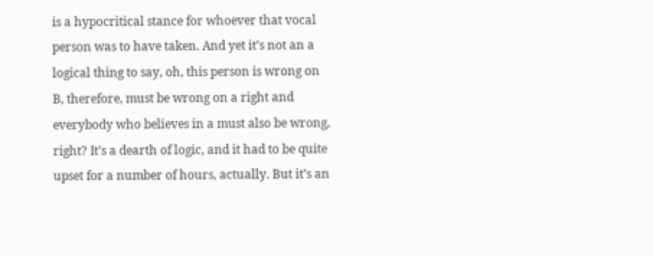is a hypocritical stance for whoever that vocal person was to have taken. And yet it’s not an a logical thing to say, oh, this person is wrong on B, therefore, must be wrong on a right and everybody who believes in a must also be wrong, right? It’s a dearth of logic, and it had to be quite upset for a number of hours, actually. But it’s an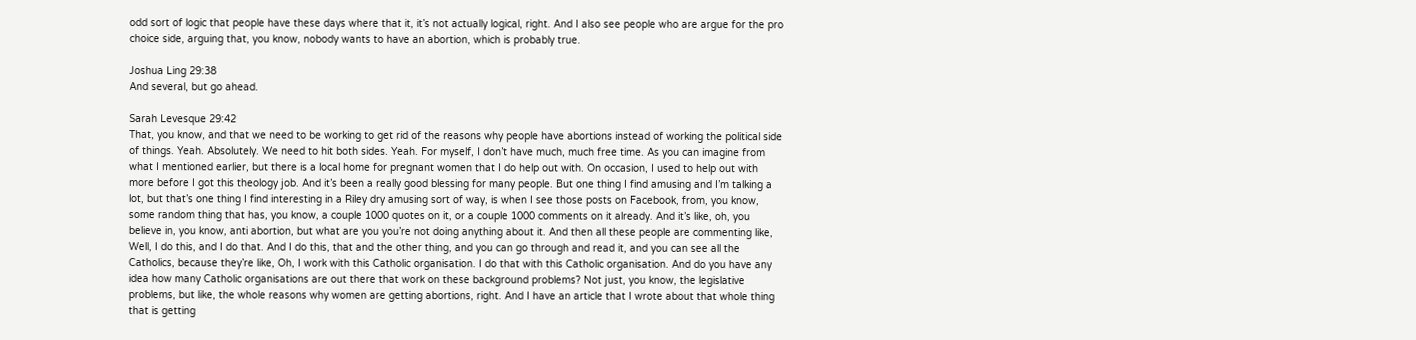odd sort of logic that people have these days where that it, it’s not actually logical, right. And I also see people who are argue for the pro choice side, arguing that, you know, nobody wants to have an abortion, which is probably true.

Joshua Ling 29:38
And several, but go ahead.

Sarah Levesque 29:42
That, you know, and that we need to be working to get rid of the reasons why people have abortions instead of working the political side of things. Yeah. Absolutely. We need to hit both sides. Yeah. For myself, I don’t have much, much free time. As you can imagine from what I mentioned earlier, but there is a local home for pregnant women that I do help out with. On occasion, I used to help out with more before I got this theology job. And it’s been a really good blessing for many people. But one thing I find amusing and I’m talking a lot, but that’s one thing I find interesting in a Riley dry amusing sort of way, is when I see those posts on Facebook, from, you know, some random thing that has, you know, a couple 1000 quotes on it, or a couple 1000 comments on it already. And it’s like, oh, you believe in, you know, anti abortion, but what are you you’re not doing anything about it. And then all these people are commenting like, Well, I do this, and I do that. And I do this, that and the other thing, and you can go through and read it, and you can see all the Catholics, because they’re like, Oh, I work with this Catholic organisation. I do that with this Catholic organisation. And do you have any idea how many Catholic organisations are out there that work on these background problems? Not just, you know, the legislative problems, but like, the whole reasons why women are getting abortions, right. And I have an article that I wrote about that whole thing that is getting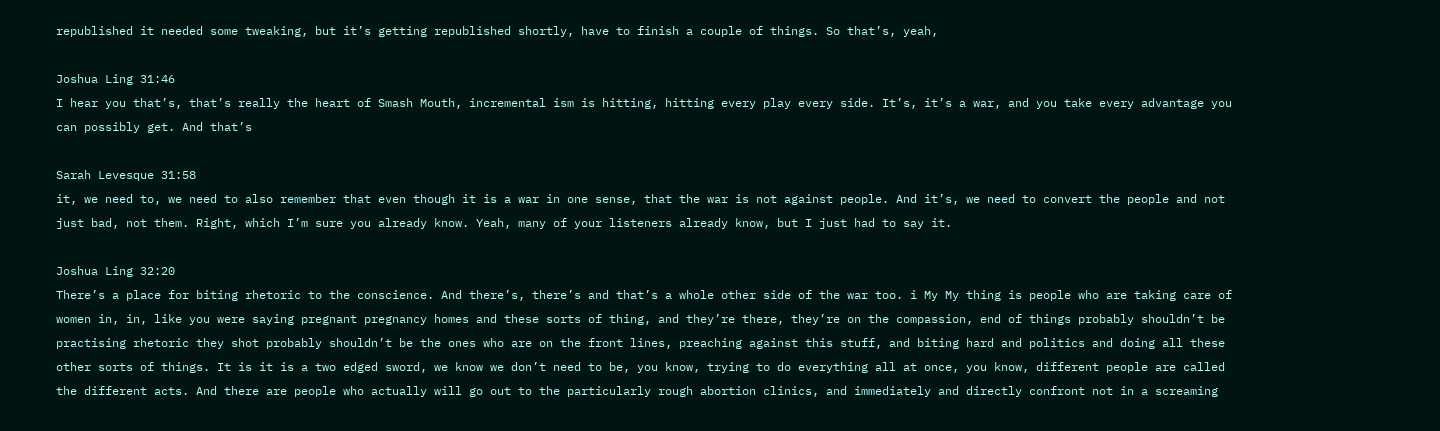republished it needed some tweaking, but it’s getting republished shortly, have to finish a couple of things. So that’s, yeah,

Joshua Ling 31:46
I hear you that’s, that’s really the heart of Smash Mouth, incremental ism is hitting, hitting every play every side. It’s, it’s a war, and you take every advantage you can possibly get. And that’s

Sarah Levesque 31:58
it, we need to, we need to also remember that even though it is a war in one sense, that the war is not against people. And it’s, we need to convert the people and not just bad, not them. Right, which I’m sure you already know. Yeah, many of your listeners already know, but I just had to say it.

Joshua Ling 32:20
There’s a place for biting rhetoric to the conscience. And there’s, there’s and that’s a whole other side of the war too. i My My thing is people who are taking care of women in, in, like you were saying pregnant pregnancy homes and these sorts of thing, and they’re there, they’re on the compassion, end of things probably shouldn’t be practising rhetoric they shot probably shouldn’t be the ones who are on the front lines, preaching against this stuff, and biting hard and politics and doing all these other sorts of things. It is it is a two edged sword, we know we don’t need to be, you know, trying to do everything all at once, you know, different people are called the different acts. And there are people who actually will go out to the particularly rough abortion clinics, and immediately and directly confront not in a screaming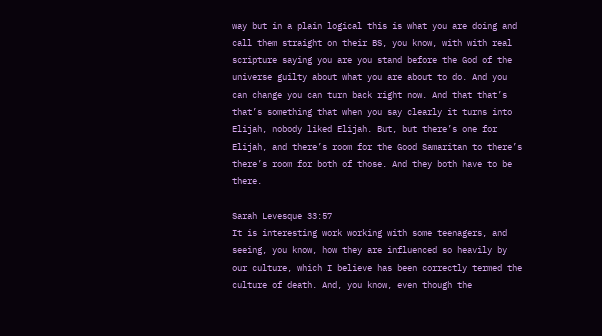way but in a plain logical this is what you are doing and call them straight on their BS, you know, with with real scripture saying you are you stand before the God of the universe guilty about what you are about to do. And you can change you can turn back right now. And that that’s that’s something that when you say clearly it turns into Elijah, nobody liked Elijah. But, but there’s one for Elijah, and there’s room for the Good Samaritan to there’s there’s room for both of those. And they both have to be there.

Sarah Levesque 33:57
It is interesting work working with some teenagers, and seeing, you know, how they are influenced so heavily by our culture, which I believe has been correctly termed the culture of death. And, you know, even though the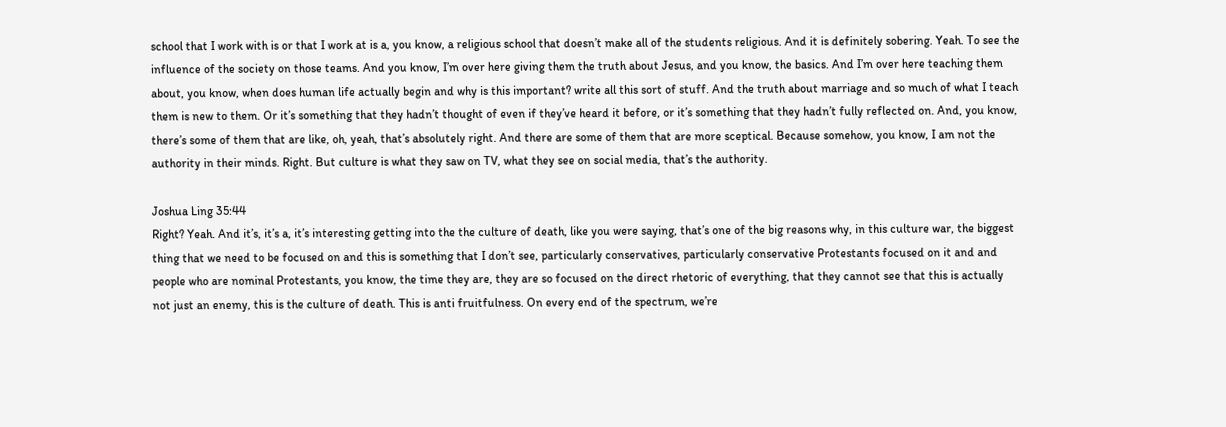school that I work with is or that I work at is a, you know, a religious school that doesn’t make all of the students religious. And it is definitely sobering. Yeah. To see the influence of the society on those teams. And you know, I’m over here giving them the truth about Jesus, and you know, the basics. And I’m over here teaching them about, you know, when does human life actually begin and why is this important? write all this sort of stuff. And the truth about marriage and so much of what I teach them is new to them. Or it’s something that they hadn’t thought of even if they’ve heard it before, or it’s something that they hadn’t fully reflected on. And, you know, there’s some of them that are like, oh, yeah, that’s absolutely right. And there are some of them that are more sceptical. Because somehow, you know, I am not the authority in their minds. Right. But culture is what they saw on TV, what they see on social media, that’s the authority.

Joshua Ling 35:44
Right? Yeah. And it’s, it’s a, it’s interesting getting into the the culture of death, like you were saying, that’s one of the big reasons why, in this culture war, the biggest thing that we need to be focused on and this is something that I don’t see, particularly conservatives, particularly conservative Protestants focused on it and and people who are nominal Protestants, you know, the time they are, they are so focused on the direct rhetoric of everything, that they cannot see that this is actually not just an enemy, this is the culture of death. This is anti fruitfulness. On every end of the spectrum, we’re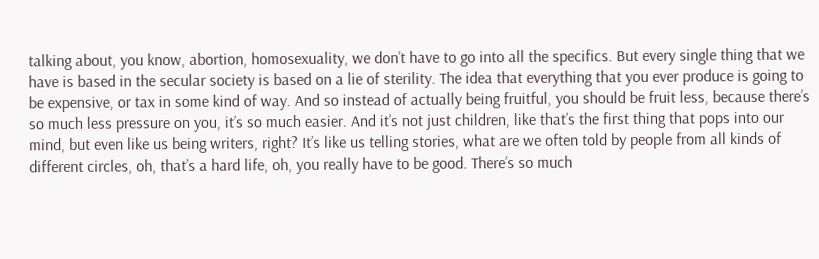talking about, you know, abortion, homosexuality, we don’t have to go into all the specifics. But every single thing that we have is based in the secular society is based on a lie of sterility. The idea that everything that you ever produce is going to be expensive, or tax in some kind of way. And so instead of actually being fruitful, you should be fruit less, because there’s so much less pressure on you, it’s so much easier. And it’s not just children, like that’s the first thing that pops into our mind, but even like us being writers, right? It’s like us telling stories, what are we often told by people from all kinds of different circles, oh, that’s a hard life, oh, you really have to be good. There’s so much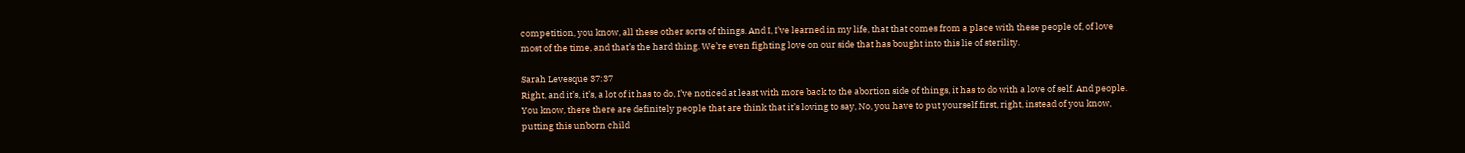competition, you know, all these other sorts of things. And I, I’ve learned in my life, that that comes from a place with these people of, of love most of the time, and that’s the hard thing. We’re even fighting love on our side that has bought into this lie of sterility.

Sarah Levesque 37:37
Right, and it’s, it’s, a lot of it has to do, I’ve noticed at least with more back to the abortion side of things, it has to do with a love of self. And people. You know, there there are definitely people that are think that it’s loving to say, No, you have to put yourself first, right, instead of you know, putting this unborn child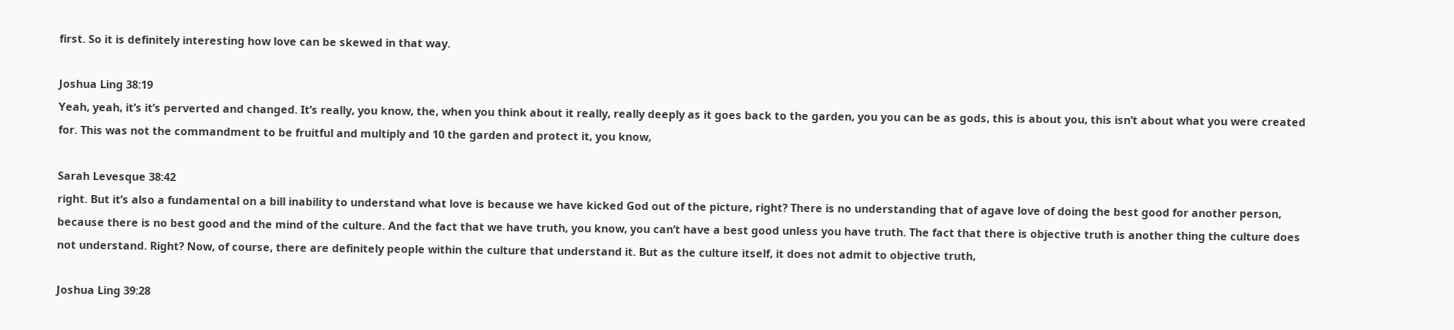first. So it is definitely interesting how love can be skewed in that way.

Joshua Ling 38:19
Yeah, yeah, it’s it’s perverted and changed. It’s really, you know, the, when you think about it really, really deeply as it goes back to the garden, you you can be as gods, this is about you, this isn’t about what you were created for. This was not the commandment to be fruitful and multiply and 10 the garden and protect it, you know,

Sarah Levesque 38:42
right. But it’s also a fundamental on a bill inability to understand what love is because we have kicked God out of the picture, right? There is no understanding that of agave love of doing the best good for another person, because there is no best good and the mind of the culture. And the fact that we have truth, you know, you can’t have a best good unless you have truth. The fact that there is objective truth is another thing the culture does not understand. Right? Now, of course, there are definitely people within the culture that understand it. But as the culture itself, it does not admit to objective truth,

Joshua Ling 39:28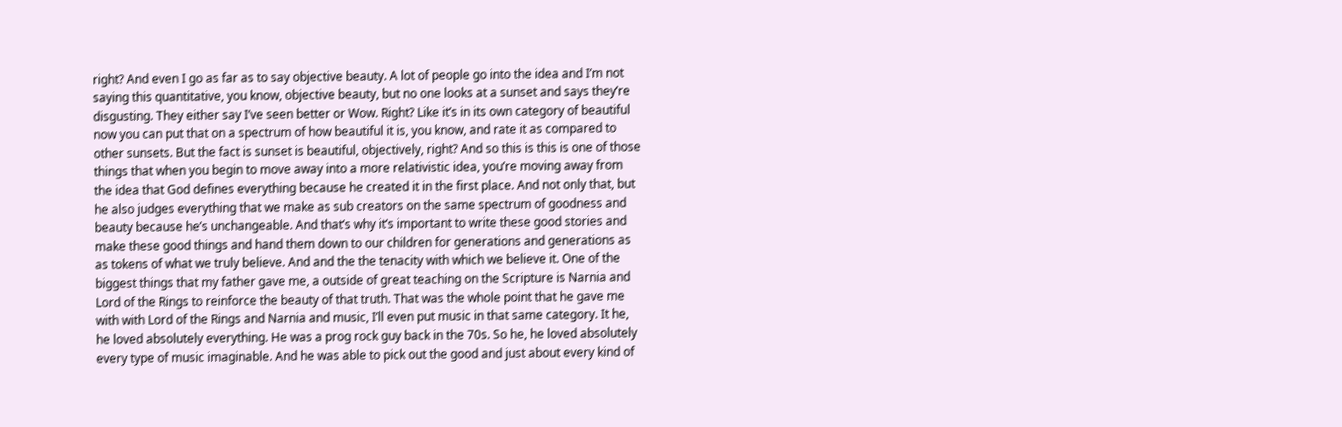right? And even I go as far as to say objective beauty. A lot of people go into the idea and I’m not saying this quantitative, you know, objective beauty, but no one looks at a sunset and says they’re disgusting. They either say I’ve seen better or Wow. Right? Like it’s in its own category of beautiful now you can put that on a spectrum of how beautiful it is, you know, and rate it as compared to other sunsets. But the fact is sunset is beautiful, objectively, right? And so this is this is one of those things that when you begin to move away into a more relativistic idea, you’re moving away from the idea that God defines everything because he created it in the first place. And not only that, but he also judges everything that we make as sub creators on the same spectrum of goodness and beauty because he’s unchangeable. And that’s why it’s important to write these good stories and make these good things and hand them down to our children for generations and generations as as tokens of what we truly believe. And and the the tenacity with which we believe it. One of the biggest things that my father gave me, a outside of great teaching on the Scripture is Narnia and Lord of the Rings to reinforce the beauty of that truth. That was the whole point that he gave me with with Lord of the Rings and Narnia and music, I’ll even put music in that same category. It he, he loved absolutely everything. He was a prog rock guy back in the 70s. So he, he loved absolutely every type of music imaginable. And he was able to pick out the good and just about every kind of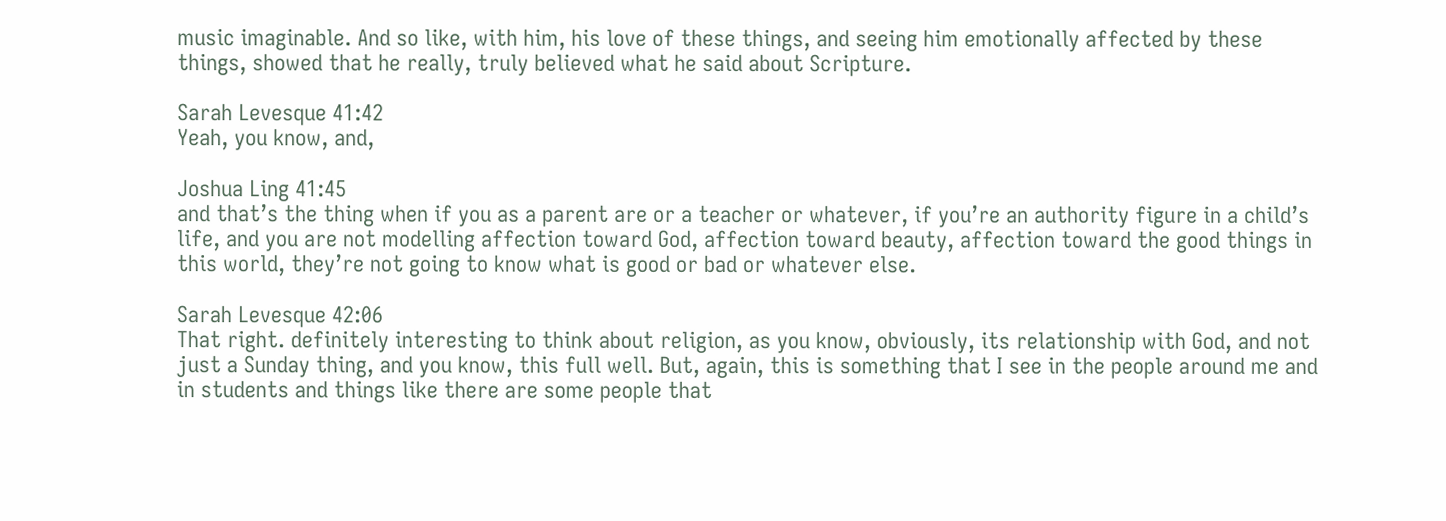music imaginable. And so like, with him, his love of these things, and seeing him emotionally affected by these things, showed that he really, truly believed what he said about Scripture.

Sarah Levesque 41:42
Yeah, you know, and,

Joshua Ling 41:45
and that’s the thing when if you as a parent are or a teacher or whatever, if you’re an authority figure in a child’s life, and you are not modelling affection toward God, affection toward beauty, affection toward the good things in this world, they’re not going to know what is good or bad or whatever else.

Sarah Levesque 42:06
That right. definitely interesting to think about religion, as you know, obviously, its relationship with God, and not just a Sunday thing, and you know, this full well. But, again, this is something that I see in the people around me and in students and things like there are some people that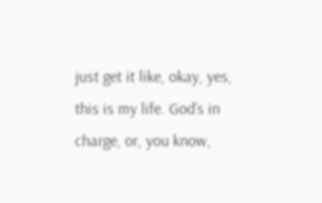just get it like, okay, yes, this is my life. God’s in charge, or, you know,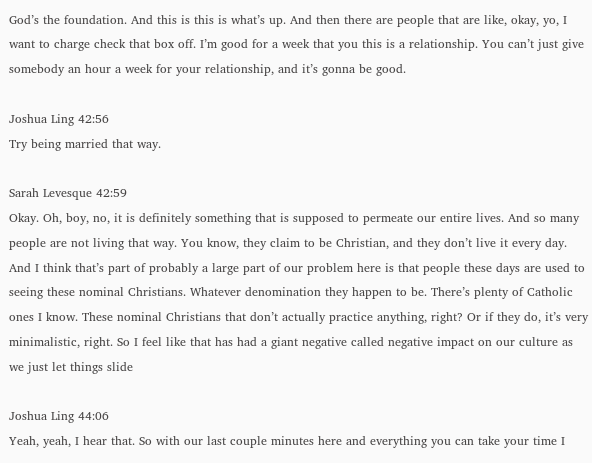God’s the foundation. And this is this is what’s up. And then there are people that are like, okay, yo, I want to charge check that box off. I’m good for a week that you this is a relationship. You can’t just give somebody an hour a week for your relationship, and it’s gonna be good.

Joshua Ling 42:56
Try being married that way.

Sarah Levesque 42:59
Okay. Oh, boy, no, it is definitely something that is supposed to permeate our entire lives. And so many people are not living that way. You know, they claim to be Christian, and they don’t live it every day. And I think that’s part of probably a large part of our problem here is that people these days are used to seeing these nominal Christians. Whatever denomination they happen to be. There’s plenty of Catholic ones I know. These nominal Christians that don’t actually practice anything, right? Or if they do, it’s very minimalistic, right. So I feel like that has had a giant negative called negative impact on our culture as we just let things slide

Joshua Ling 44:06
Yeah, yeah, I hear that. So with our last couple minutes here and everything you can take your time I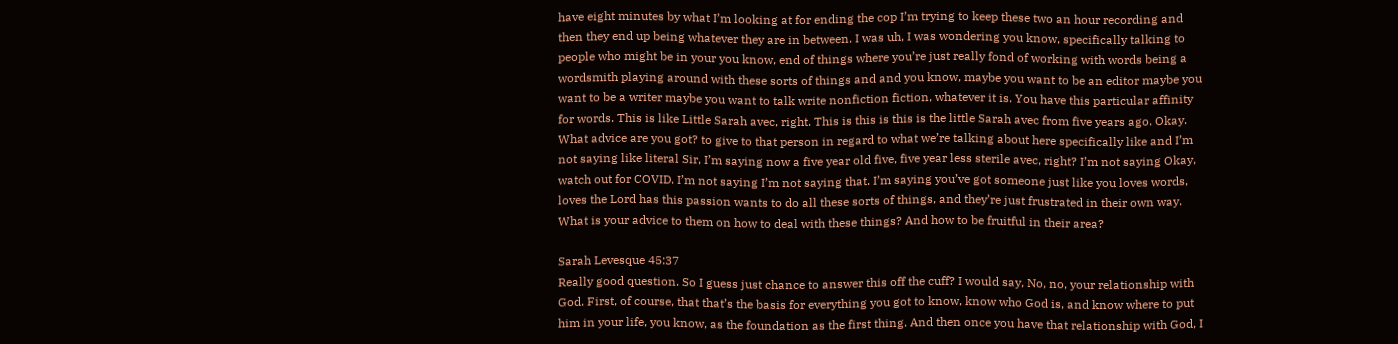have eight minutes by what I’m looking at for ending the cop I’m trying to keep these two an hour recording and then they end up being whatever they are in between. I was uh, I was wondering you know, specifically talking to people who might be in your you know, end of things where you’re just really fond of working with words being a wordsmith playing around with these sorts of things and and you know, maybe you want to be an editor maybe you want to be a writer maybe you want to talk write nonfiction fiction, whatever it is. You have this particular affinity for words. This is like Little Sarah avec, right. This is this is this is the little Sarah avec from five years ago. Okay. What advice are you got? to give to that person in regard to what we’re talking about here specifically like and I’m not saying like literal Sir, I’m saying now a five year old five, five year less sterile avec, right? I’m not saying Okay, watch out for COVID. I’m not saying I’m not saying that. I’m saying you’ve got someone just like you loves words, loves the Lord has this passion wants to do all these sorts of things, and they’re just frustrated in their own way. What is your advice to them on how to deal with these things? And how to be fruitful in their area?

Sarah Levesque 45:37
Really good question. So I guess just chance to answer this off the cuff? I would say, No, no, your relationship with God. First, of course, that that’s the basis for everything you got to know, know who God is, and know where to put him in your life, you know, as the foundation as the first thing. And then once you have that relationship with God, I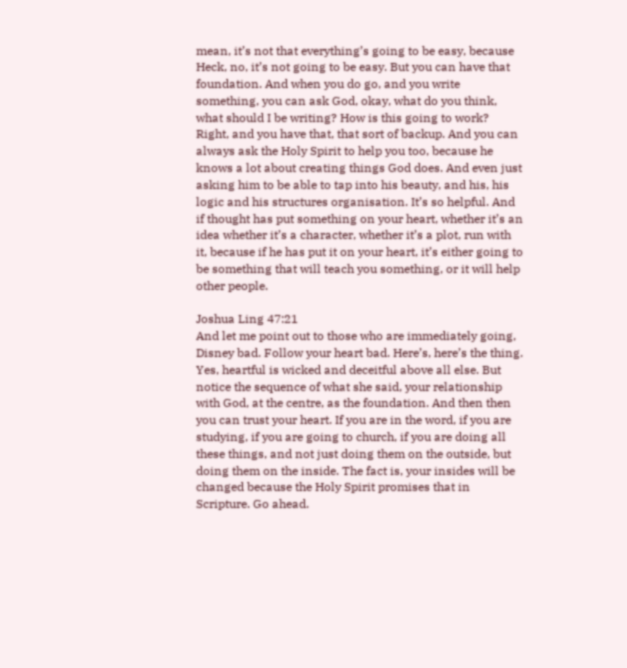mean, it’s not that everything’s going to be easy, because Heck, no, it’s not going to be easy. But you can have that foundation. And when you do go, and you write something, you can ask God, okay, what do you think, what should I be writing? How is this going to work? Right, and you have that, that sort of backup. And you can always ask the Holy Spirit to help you too, because he knows a lot about creating things God does. And even just asking him to be able to tap into his beauty, and his, his logic and his structures organisation. It’s so helpful. And if thought has put something on your heart, whether it’s an idea whether it’s a character, whether it’s a plot, run with it, because if he has put it on your heart, it’s either going to be something that will teach you something, or it will help other people.

Joshua Ling 47:21
And let me point out to those who are immediately going, Disney bad. Follow your heart bad. Here’s, here’s the thing. Yes, heartful is wicked and deceitful above all else. But notice the sequence of what she said, your relationship with God, at the centre, as the foundation. And then then you can trust your heart. If you are in the word, if you are studying, if you are going to church, if you are doing all these things, and not just doing them on the outside, but doing them on the inside. The fact is, your insides will be changed because the Holy Spirit promises that in Scripture. Go ahead.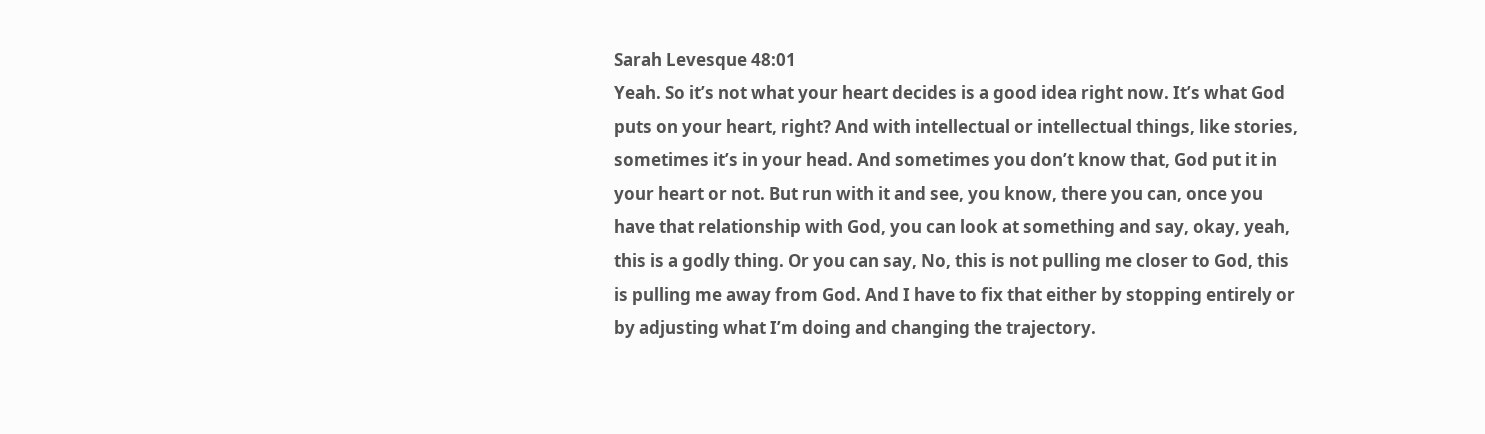Sarah Levesque 48:01
Yeah. So it’s not what your heart decides is a good idea right now. It’s what God puts on your heart, right? And with intellectual or intellectual things, like stories, sometimes it’s in your head. And sometimes you don’t know that, God put it in your heart or not. But run with it and see, you know, there you can, once you have that relationship with God, you can look at something and say, okay, yeah, this is a godly thing. Or you can say, No, this is not pulling me closer to God, this is pulling me away from God. And I have to fix that either by stopping entirely or by adjusting what I’m doing and changing the trajectory.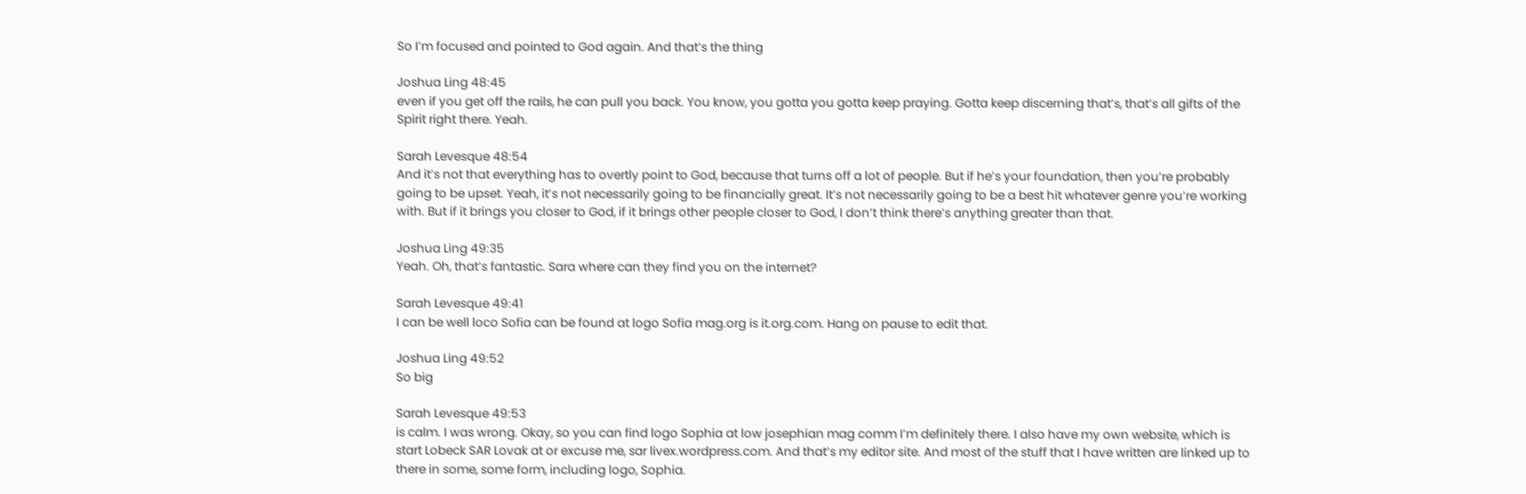So I’m focused and pointed to God again. And that’s the thing

Joshua Ling 48:45
even if you get off the rails, he can pull you back. You know, you gotta you gotta keep praying. Gotta keep discerning that’s, that’s all gifts of the Spirit right there. Yeah.

Sarah Levesque 48:54
And it’s not that everything has to overtly point to God, because that turns off a lot of people. But if he’s your foundation, then you’re probably going to be upset. Yeah, it’s not necessarily going to be financially great. It’s not necessarily going to be a best hit whatever genre you’re working with. But if it brings you closer to God, if it brings other people closer to God, I don’t think there’s anything greater than that.

Joshua Ling 49:35
Yeah. Oh, that’s fantastic. Sara where can they find you on the internet?

Sarah Levesque 49:41
I can be well loco Sofia can be found at logo Sofia mag.org is it.org.com. Hang on pause to edit that.

Joshua Ling 49:52
So big

Sarah Levesque 49:53
is calm. I was wrong. Okay, so you can find logo Sophia at low josephian mag comm I’m definitely there. I also have my own website, which is start Lobeck SAR Lovak at or excuse me, sar livex.wordpress.com. And that’s my editor site. And most of the stuff that I have written are linked up to there in some, some form, including logo, Sophia.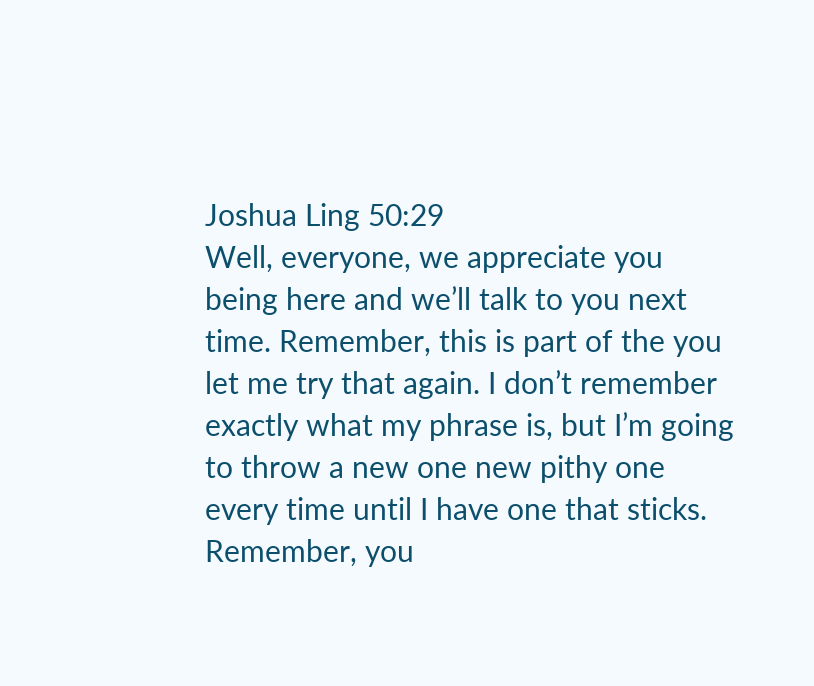Joshua Ling 50:29
Well, everyone, we appreciate you being here and we’ll talk to you next time. Remember, this is part of the you let me try that again. I don’t remember exactly what my phrase is, but I’m going to throw a new one new pithy one every time until I have one that sticks. Remember, you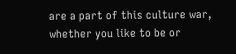are a part of this culture war, whether you like to be or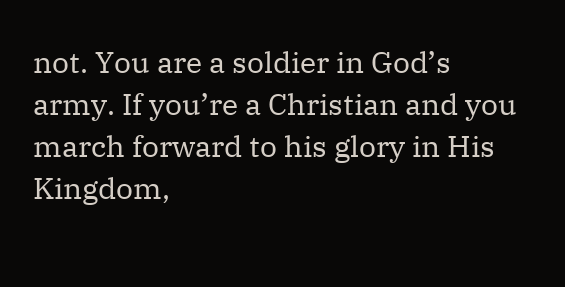not. You are a soldier in God’s army. If you’re a Christian and you march forward to his glory in His Kingdom,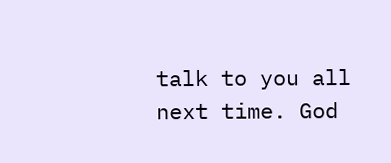talk to you all next time. God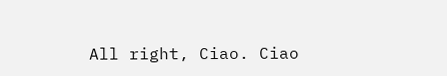All right, Ciao. Ciao